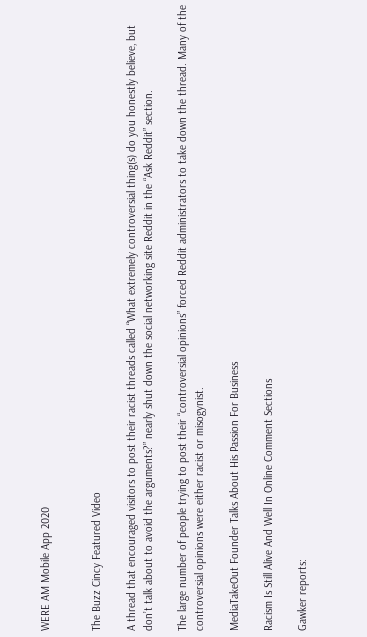WERE AM Mobile App 2020


The Buzz Cincy Featured Video

A thread that encouraged visitors to post their racist threads called “What extremely controversial thing(s) do you honestly believe, but don’t talk about to avoid the arguments?” nearly shut down the social networking site Reddit in the “Ask Reddit” section.

The large number of people trying to post their “controversial opinions” forced Reddit administrators to take down the thread. Many of the controversial opinions were either racist or misogynist.

MediaTakeOut Founder Talks About His Passion For Business

Racism Is Still Alive And Well In Online Comment Sections

Gawker reports: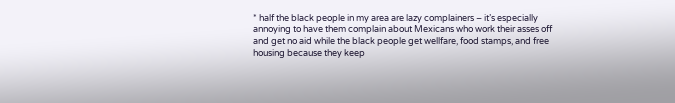* half the black people in my area are lazy complainers – it’s especially annoying to have them complain about Mexicans who work their asses off and get no aid while the black people get wellfare, food stamps, and free housing because they keep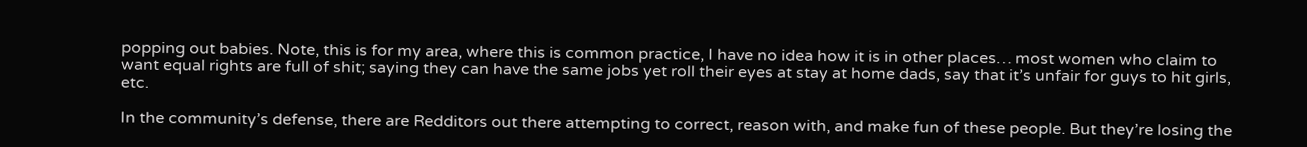popping out babies. Note, this is for my area, where this is common practice, I have no idea how it is in other places… most women who claim to want equal rights are full of shit; saying they can have the same jobs yet roll their eyes at stay at home dads, say that it’s unfair for guys to hit girls, etc.

In the community’s defense, there are Redditors out there attempting to correct, reason with, and make fun of these people. But they’re losing the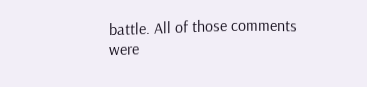battle. All of those comments were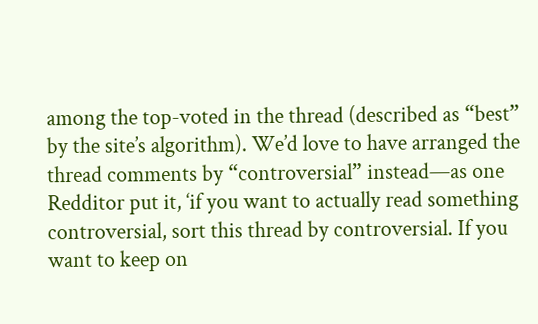among the top-voted in the thread (described as “best” by the site’s algorithm). We’d love to have arranged the thread comments by “controversial” instead—as one Redditor put it, ‘if you want to actually read something controversial, sort this thread by controversial. If you want to keep on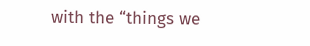with the “things we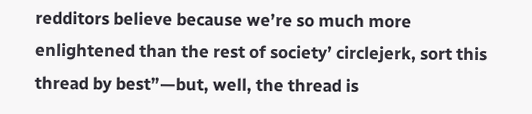redditors believe because we’re so much more enlightened than the rest of society’ circlejerk, sort this thread by best”—but, well, the thread is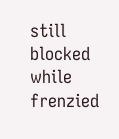still blocked while frenzied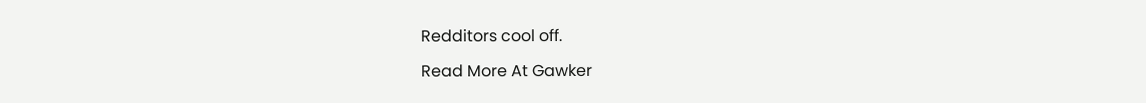Redditors cool off.

Read More At Gawker